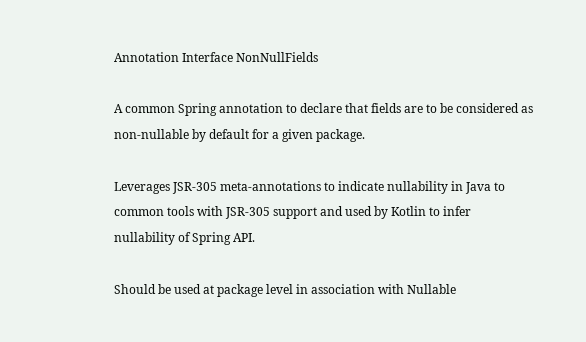Annotation Interface NonNullFields

A common Spring annotation to declare that fields are to be considered as non-nullable by default for a given package.

Leverages JSR-305 meta-annotations to indicate nullability in Java to common tools with JSR-305 support and used by Kotlin to infer nullability of Spring API.

Should be used at package level in association with Nullable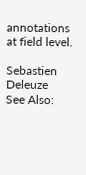annotations at field level.

Sebastien Deleuze
See Also: